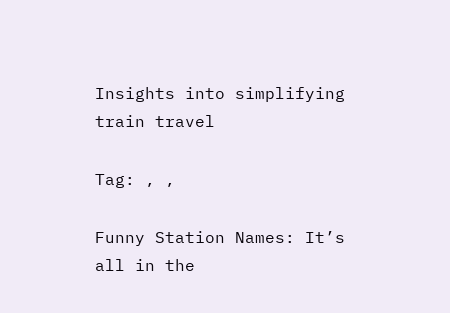Insights into simplifying train travel

Tag: , ,

Funny Station Names: It’s all in the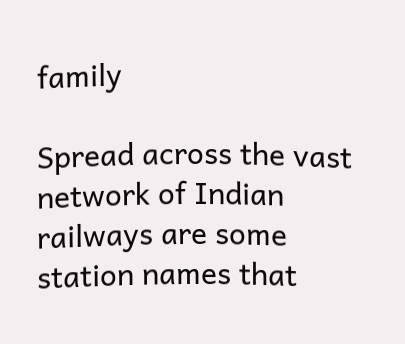family

Spread across the vast network of Indian railways are some station names that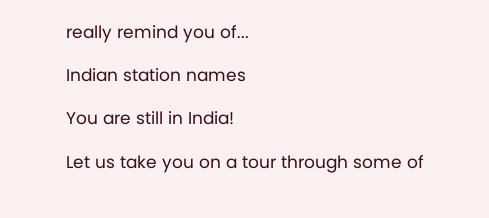really remind you of...

Indian station names

You are still in India!

Let us take you on a tour through some of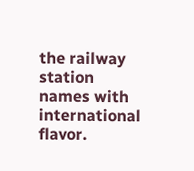the railway station names with international flavor.